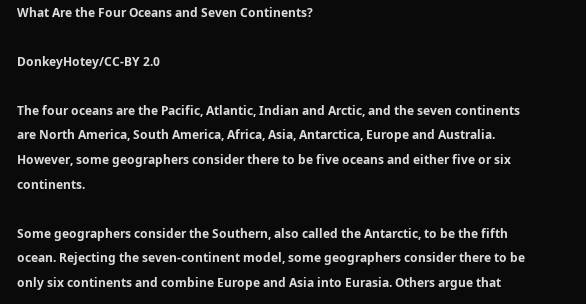What Are the Four Oceans and Seven Continents?

DonkeyHotey/CC-BY 2.0

The four oceans are the Pacific, Atlantic, Indian and Arctic, and the seven continents are North America, South America, Africa, Asia, Antarctica, Europe and Australia. However, some geographers consider there to be five oceans and either five or six continents.

Some geographers consider the Southern, also called the Antarctic, to be the fifth ocean. Rejecting the seven-continent model, some geographers consider there to be only six continents and combine Europe and Asia into Eurasia. Others argue that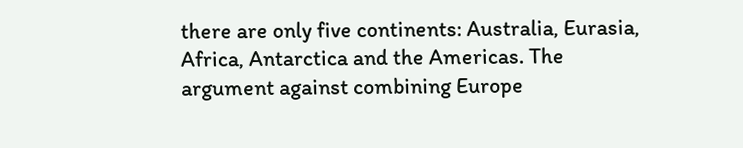there are only five continents: Australia, Eurasia, Africa, Antarctica and the Americas. The argument against combining Europe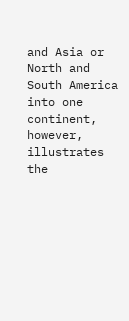and Asia or North and South America into one continent, however, illustrates the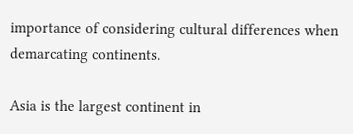importance of considering cultural differences when demarcating continents.

Asia is the largest continent in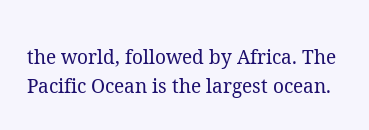the world, followed by Africa. The Pacific Ocean is the largest ocean.